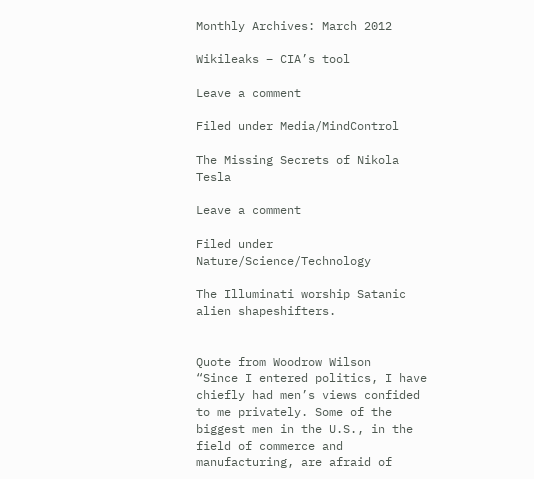Monthly Archives: March 2012

Wikileaks – CIA’s tool

Leave a comment

Filed under Media/MindControl

The Missing Secrets of Nikola Tesla

Leave a comment

Filed under Nature/Science/Technology

The Illuminati worship Satanic alien shapeshifters.


Quote from Woodrow Wilson
“Since I entered politics, I have chiefly had men’s views confided to me privately. Some of the biggest men in the U.S., in the field of commerce and manufacturing, are afraid of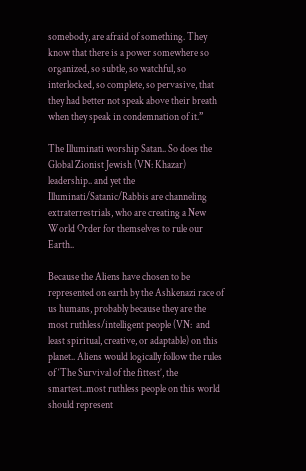somebody, are afraid of something. They know that there is a power somewhere so organized, so subtle, so watchful, so interlocked, so complete, so pervasive, that they had better not speak above their breath when they speak in condemnation of it.”

The Illuminati worship Satan.. So does the Global Zionist Jewish (VN: Khazar) leadership.. and yet the Illuminati/Satanic/Rabbis are channeling extraterrestrials, who are creating a New World Order for themselves to rule our Earth..

Because the Aliens have chosen to be represented on earth by the Ashkenazi race of us humans, probably because they are the most ruthless/intelligent people (VN:  and least spiritual, creative, or adaptable) on this planet.. Aliens would logically follow the rules of ‘The Survival of the fittest’, the smartest..most ruthless people on this world should represent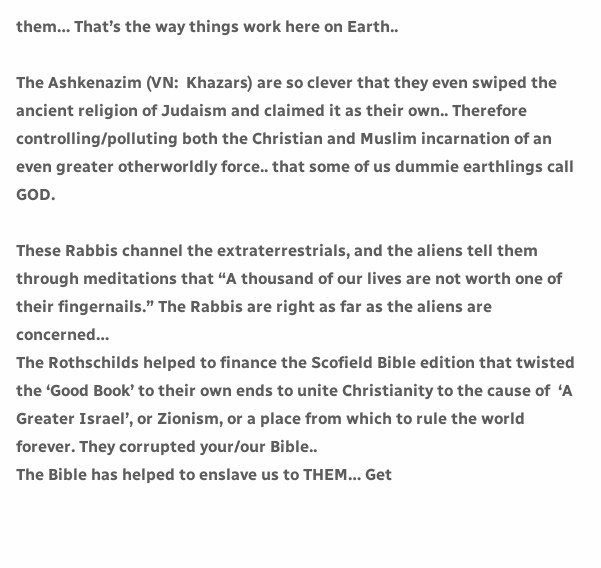them… That’s the way things work here on Earth..

The Ashkenazim (VN:  Khazars) are so clever that they even swiped the ancient religion of Judaism and claimed it as their own.. Therefore controlling/polluting both the Christian and Muslim incarnation of an even greater otherworldly force.. that some of us dummie earthlings call GOD.

These Rabbis channel the extraterrestrials, and the aliens tell them through meditations that “A thousand of our lives are not worth one of their fingernails.” The Rabbis are right as far as the aliens are concerned…
The Rothschilds helped to finance the Scofield Bible edition that twisted the ‘Good Book’ to their own ends to unite Christianity to the cause of  ‘A Greater Israel’, or Zionism, or a place from which to rule the world forever. They corrupted your/our Bible..
The Bible has helped to enslave us to THEM… Get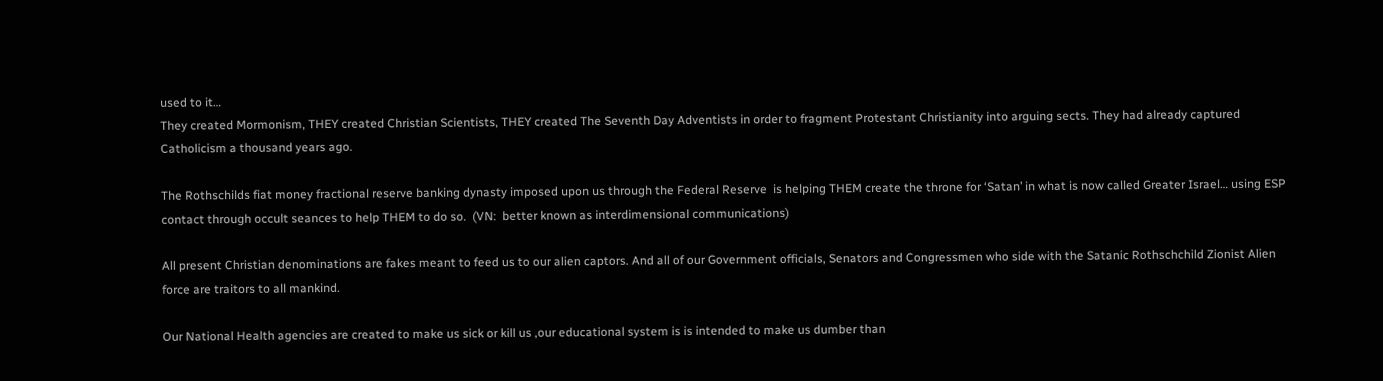used to it…
They created Mormonism, THEY created Christian Scientists, THEY created The Seventh Day Adventists in order to fragment Protestant Christianity into arguing sects. They had already captured Catholicism a thousand years ago.

The Rothschilds fiat money fractional reserve banking dynasty imposed upon us through the Federal Reserve  is helping THEM create the throne for ‘Satan’ in what is now called Greater Israel… using ESP contact through occult seances to help THEM to do so.  (VN:  better known as interdimensional communications)

All present Christian denominations are fakes meant to feed us to our alien captors. And all of our Government officials, Senators and Congressmen who side with the Satanic Rothschchild Zionist Alien force are traitors to all mankind.

Our National Health agencies are created to make us sick or kill us ,our educational system is is intended to make us dumber than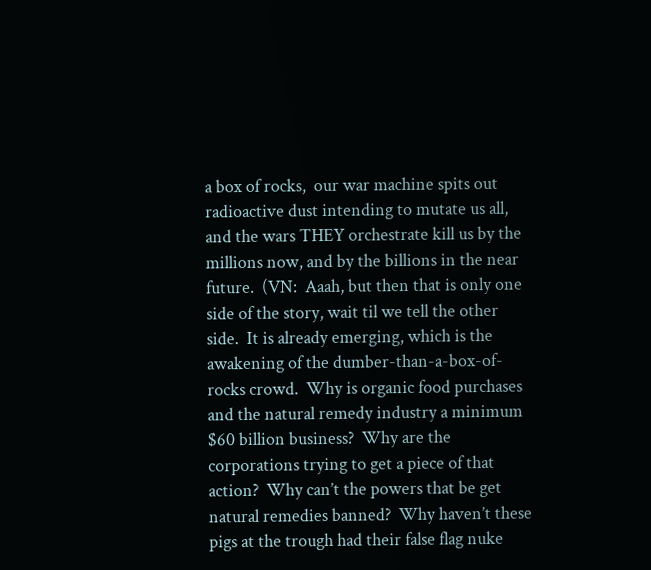a box of rocks,  our war machine spits out radioactive dust intending to mutate us all, and the wars THEY orchestrate kill us by the millions now, and by the billions in the near future.  (VN:  Aaah, but then that is only one side of the story, wait til we tell the other side.  It is already emerging, which is the awakening of the dumber-than-a-box-of-rocks crowd.  Why is organic food purchases and the natural remedy industry a minimum $60 billion business?  Why are the corporations trying to get a piece of that action?  Why can’t the powers that be get natural remedies banned?  Why haven’t these pigs at the trough had their false flag nuke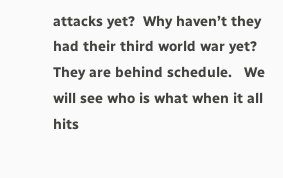attacks yet?  Why haven’t they had their third world war yet?  They are behind schedule.   We will see who is what when it all hits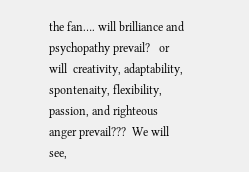the fan…. will brilliance and psychopathy prevail?   or will  creativity, adaptability, spontenaity, flexibility,  passion, and righteous anger prevail???  We will see,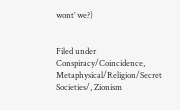wont’ we?)


Filed under Conspiracy/Coincidence, Metaphysical/Religion/Secret Societies/, Zionism